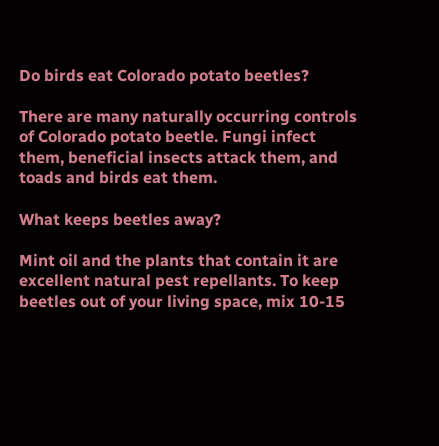Do birds eat Colorado potato beetles?

There are many naturally occurring controls of Colorado potato beetle. Fungi infect them, beneficial insects attack them, and toads and birds eat them.

What keeps beetles away?

Mint oil and the plants that contain it are excellent natural pest repellants. To keep beetles out of your living space, mix 10-15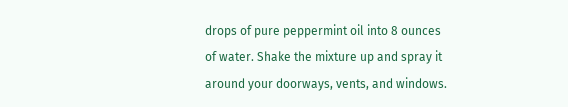drops of pure peppermint oil into 8 ounces of water. Shake the mixture up and spray it around your doorways, vents, and windows.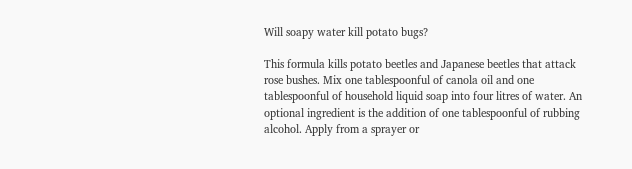Will soapy water kill potato bugs?

This formula kills potato beetles and Japanese beetles that attack rose bushes. Mix one tablespoonful of canola oil and one tablespoonful of household liquid soap into four litres of water. An optional ingredient is the addition of one tablespoonful of rubbing alcohol. Apply from a sprayer or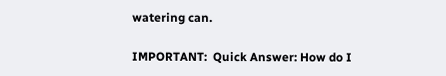watering can.

IMPORTANT:  Quick Answer: How do I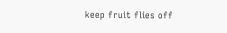keep fruit flies off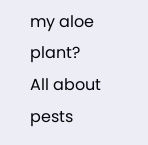my aloe plant?
All about pests